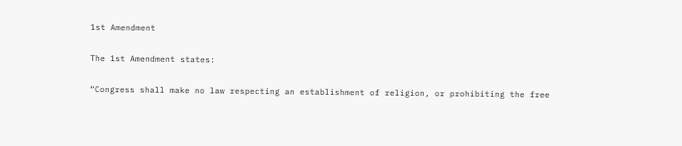1st Amendment

The 1st Amendment states:

“Congress shall make no law respecting an establishment of religion, or prohibiting the free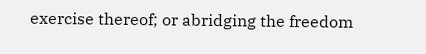exercise thereof; or abridging the freedom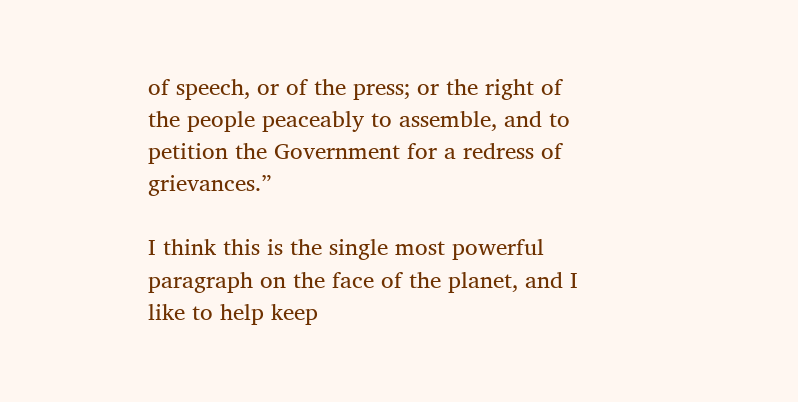of speech, or of the press; or the right of the people peaceably to assemble, and to petition the Government for a redress of grievances.”

I think this is the single most powerful paragraph on the face of the planet, and I like to help keep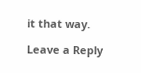it that way.

Leave a Reply